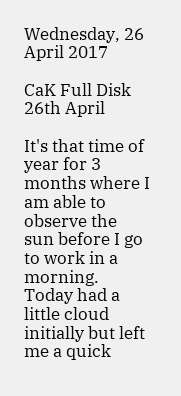Wednesday, 26 April 2017

CaK Full Disk 26th April

It's that time of year for 3 months where I am able to observe the sun before I go to work in a morning.  Today had a little cloud initially but left me a quick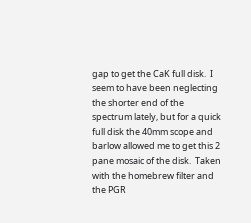gap to get the CaK full disk.  I seem to have been neglecting the shorter end of the spectrum lately, but for a quick full disk the 40mm scope and barlow allowed me to get this 2 pane mosaic of the disk.  Taken with the homebrew filter and the PGR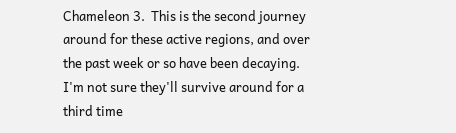Chameleon 3.  This is the second journey around for these active regions, and over the past week or so have been decaying.  I'm not sure they'll survive around for a third time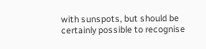with sunspots, but should be certainly possible to recognise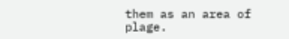them as an area of plage.